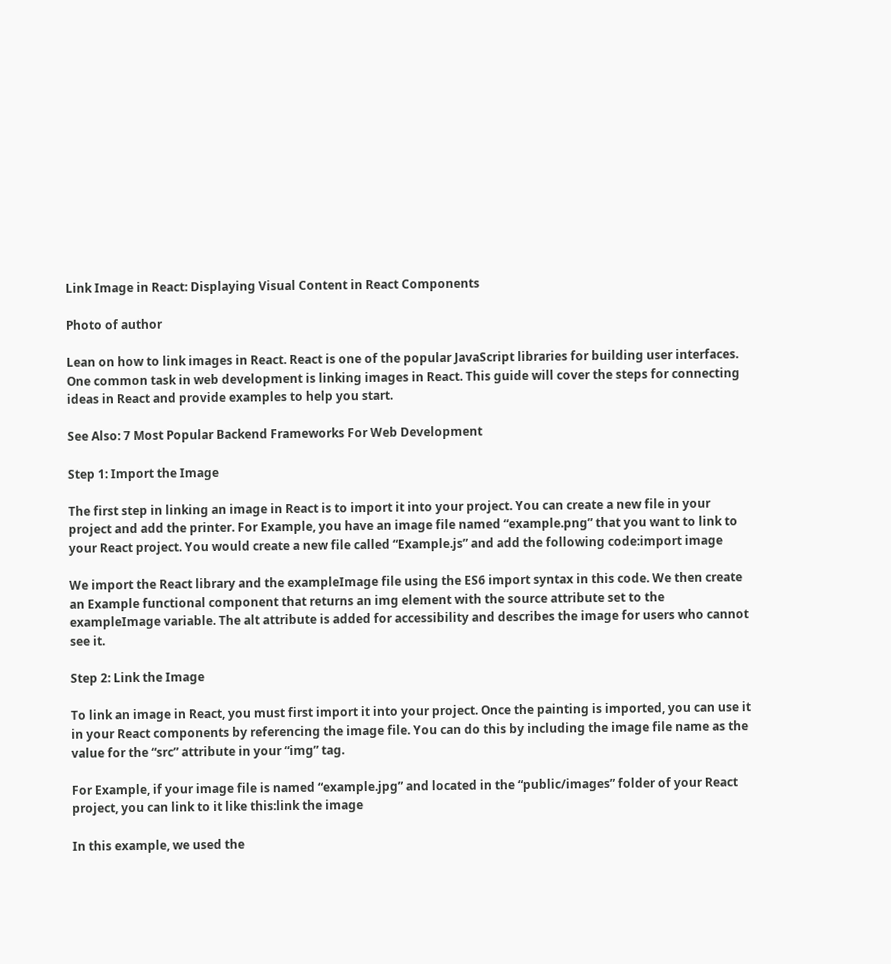Link Image in React: Displaying Visual Content in React Components

Photo of author

Lean on how to link images in React. React is one of the popular JavaScript libraries for building user interfaces. One common task in web development is linking images in React. This guide will cover the steps for connecting ideas in React and provide examples to help you start.

See Also: 7 Most Popular Backend Frameworks For Web Development

Step 1: Import the Image

The first step in linking an image in React is to import it into your project. You can create a new file in your project and add the printer. For Example, you have an image file named “example.png” that you want to link to your React project. You would create a new file called “Example.js” and add the following code:import image

We import the React library and the exampleImage file using the ES6 import syntax in this code. We then create an Example functional component that returns an img element with the source attribute set to the exampleImage variable. The alt attribute is added for accessibility and describes the image for users who cannot see it.

Step 2: Link the Image

To link an image in React, you must first import it into your project. Once the painting is imported, you can use it in your React components by referencing the image file. You can do this by including the image file name as the value for the “src” attribute in your “img” tag.

For Example, if your image file is named “example.jpg” and located in the “public/images” folder of your React project, you can link to it like this:link the image

In this example, we used the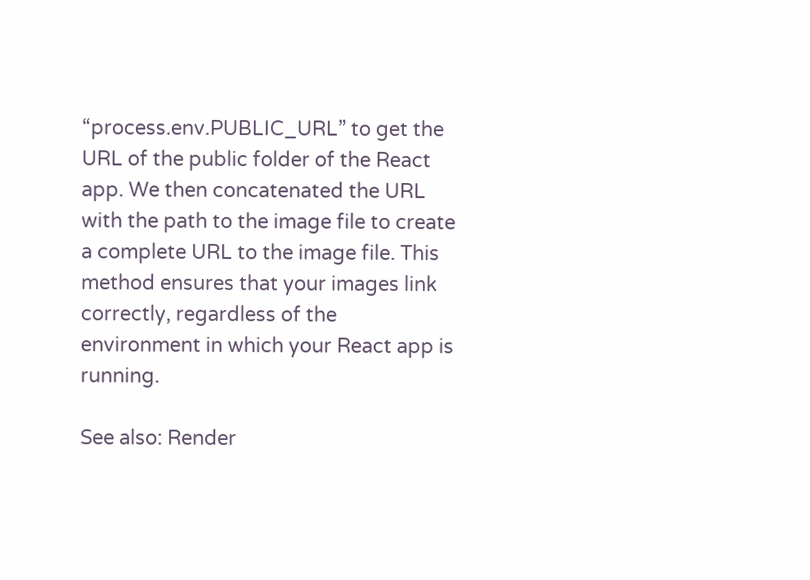“process.env.PUBLIC_URL” to get the URL of the public folder of the React app. We then concatenated the URL with the path to the image file to create a complete URL to the image file. This method ensures that your images link correctly, regardless of the environment in which your React app is running.

See also: Render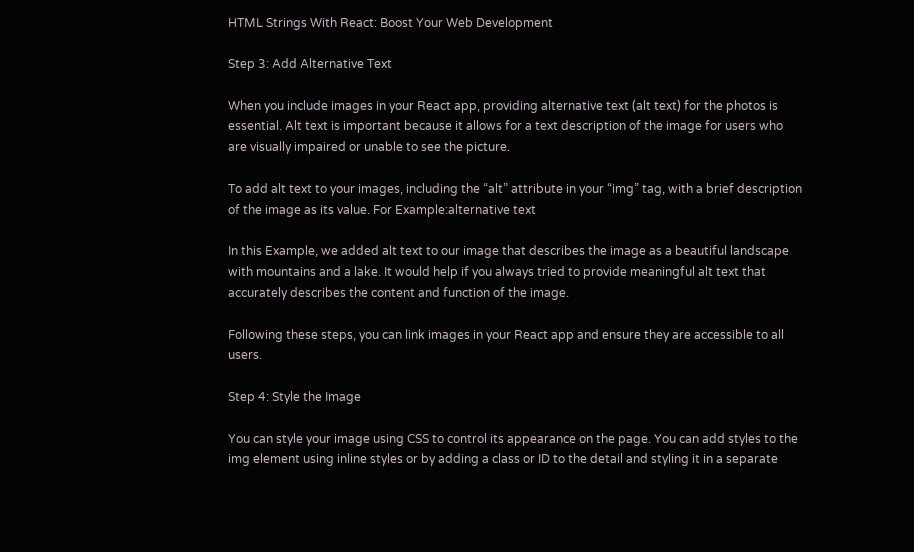HTML Strings With React: Boost Your Web Development

Step 3: Add Alternative Text

When you include images in your React app, providing alternative text (alt text) for the photos is essential. Alt text is important because it allows for a text description of the image for users who are visually impaired or unable to see the picture.

To add alt text to your images, including the “alt” attribute in your “img” tag, with a brief description of the image as its value. For Example:alternative text

In this Example, we added alt text to our image that describes the image as a beautiful landscape with mountains and a lake. It would help if you always tried to provide meaningful alt text that accurately describes the content and function of the image.

Following these steps, you can link images in your React app and ensure they are accessible to all users.

Step 4: Style the Image

You can style your image using CSS to control its appearance on the page. You can add styles to the img element using inline styles or by adding a class or ID to the detail and styling it in a separate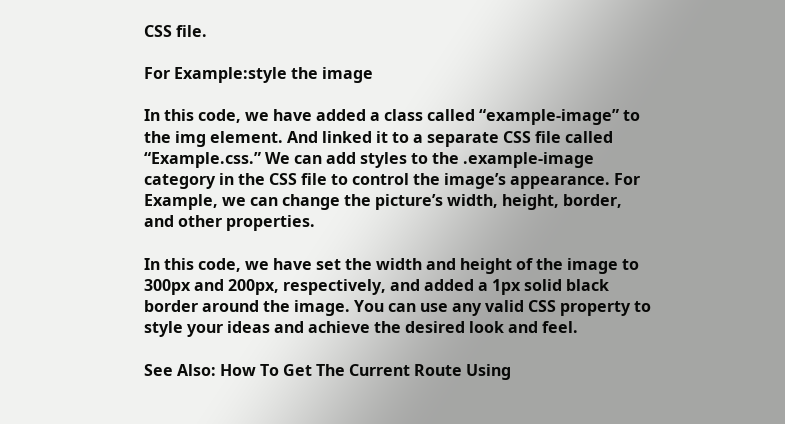CSS file.

For Example:style the image

In this code, we have added a class called “example-image” to the img element. And linked it to a separate CSS file called “Example.css.” We can add styles to the .example-image category in the CSS file to control the image’s appearance. For Example, we can change the picture’s width, height, border, and other properties.

In this code, we have set the width and height of the image to 300px and 200px, respectively, and added a 1px solid black border around the image. You can use any valid CSS property to style your ideas and achieve the desired look and feel.

See Also: How To Get The Current Route Using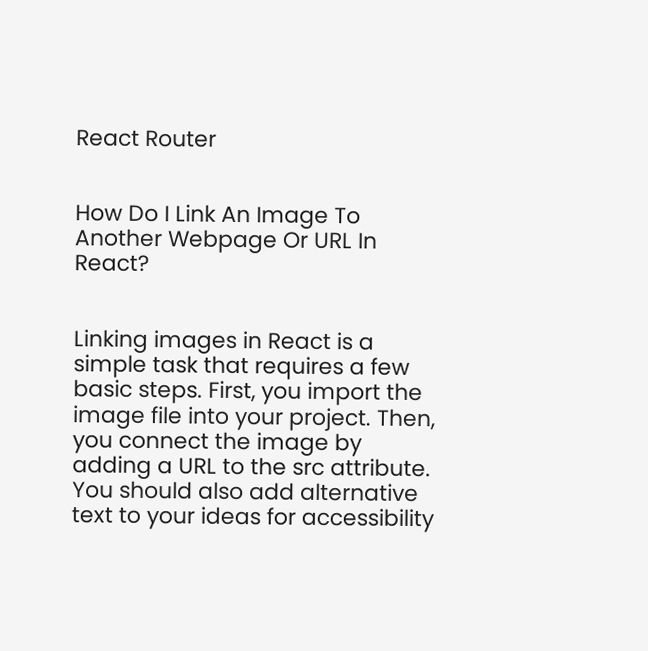React Router


How Do I Link An Image To Another Webpage Or URL In React?


Linking images in React is a simple task that requires a few basic steps. First, you import the image file into your project. Then, you connect the image by adding a URL to the src attribute. You should also add alternative text to your ideas for accessibility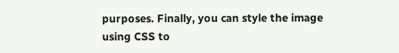purposes. Finally, you can style the image using CSS to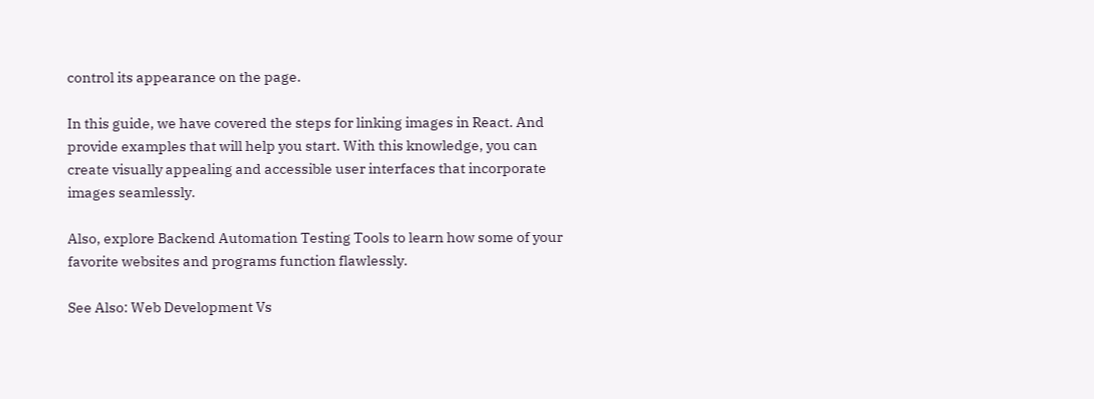control its appearance on the page.

In this guide, we have covered the steps for linking images in React. And provide examples that will help you start. With this knowledge, you can create visually appealing and accessible user interfaces that incorporate images seamlessly.

Also, explore Backend Automation Testing Tools to learn how some of your favorite websites and programs function flawlessly.

See Also: Web Development Vs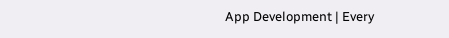App Development | Every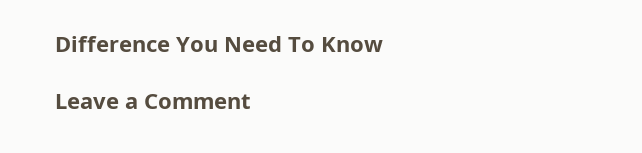Difference You Need To Know

Leave a Comment